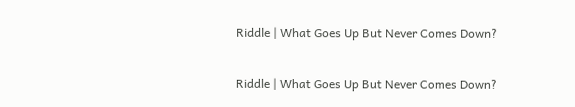Riddle | What Goes Up But Never Comes Down?

Riddle | What Goes Up But Never Comes Down?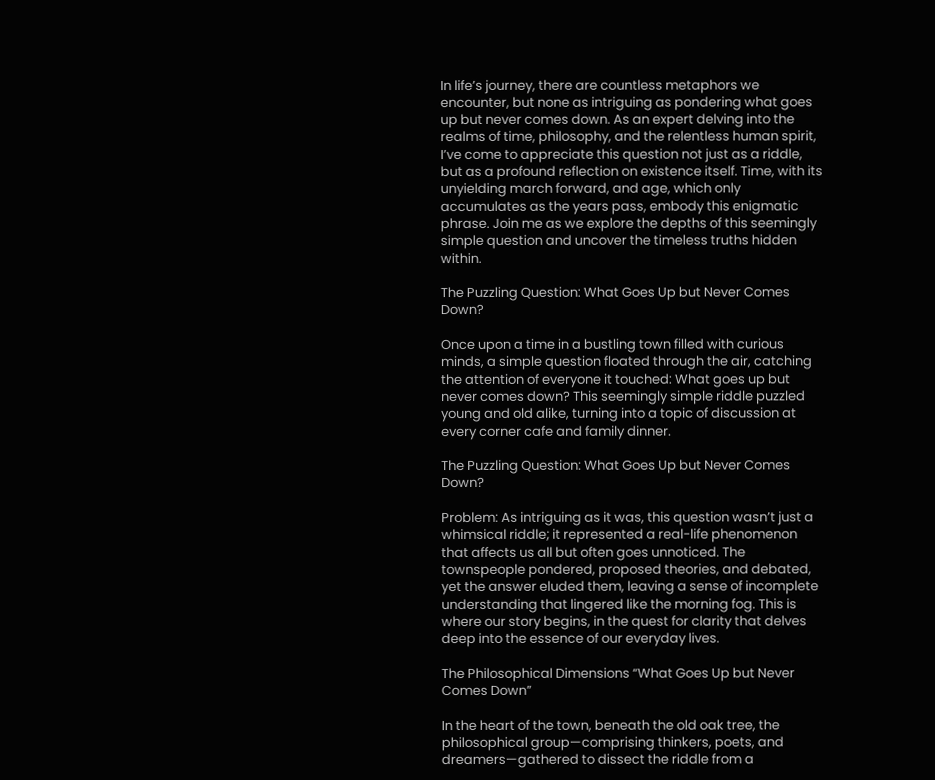In life’s journey, there are countless metaphors we encounter, but none as intriguing as pondering what goes up but never comes down. As an expert delving into the realms of time, philosophy, and the relentless human spirit, I’ve come to appreciate this question not just as a riddle, but as a profound reflection on existence itself. Time, with its unyielding march forward, and age, which only accumulates as the years pass, embody this enigmatic phrase. Join me as we explore the depths of this seemingly simple question and uncover the timeless truths hidden within.

The Puzzling Question: What Goes Up but Never Comes Down?

Once upon a time in a bustling town filled with curious minds, a simple question floated through the air, catching the attention of everyone it touched: What goes up but never comes down? This seemingly simple riddle puzzled young and old alike, turning into a topic of discussion at every corner cafe and family dinner.

The Puzzling Question: What Goes Up but Never Comes Down?

Problem: As intriguing as it was, this question wasn’t just a whimsical riddle; it represented a real-life phenomenon that affects us all but often goes unnoticed. The townspeople pondered, proposed theories, and debated, yet the answer eluded them, leaving a sense of incomplete understanding that lingered like the morning fog. This is where our story begins, in the quest for clarity that delves deep into the essence of our everyday lives.

The Philosophical Dimensions “What Goes Up but Never Comes Down”

In the heart of the town, beneath the old oak tree, the philosophical group—comprising thinkers, poets, and dreamers—gathered to dissect the riddle from a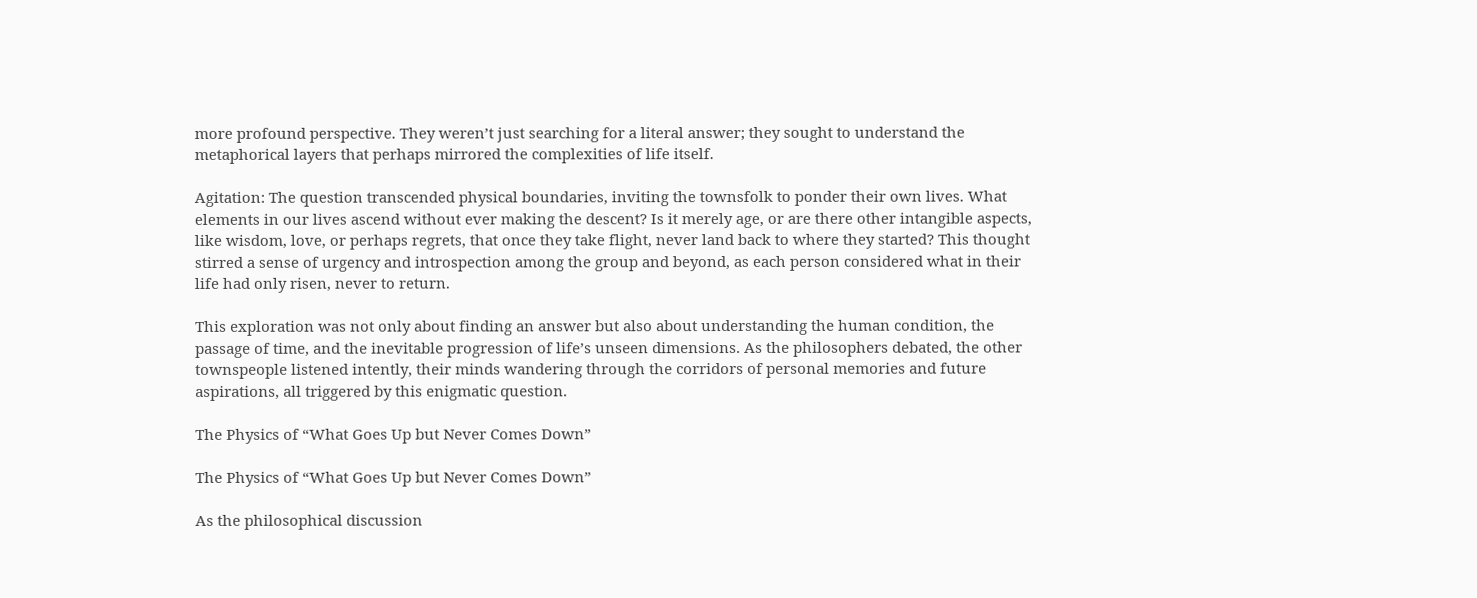more profound perspective. They weren’t just searching for a literal answer; they sought to understand the metaphorical layers that perhaps mirrored the complexities of life itself.

Agitation: The question transcended physical boundaries, inviting the townsfolk to ponder their own lives. What elements in our lives ascend without ever making the descent? Is it merely age, or are there other intangible aspects, like wisdom, love, or perhaps regrets, that once they take flight, never land back to where they started? This thought stirred a sense of urgency and introspection among the group and beyond, as each person considered what in their life had only risen, never to return.

This exploration was not only about finding an answer but also about understanding the human condition, the passage of time, and the inevitable progression of life’s unseen dimensions. As the philosophers debated, the other townspeople listened intently, their minds wandering through the corridors of personal memories and future aspirations, all triggered by this enigmatic question.

The Physics of “What Goes Up but Never Comes Down”

The Physics of “What Goes Up but Never Comes Down”

As the philosophical discussion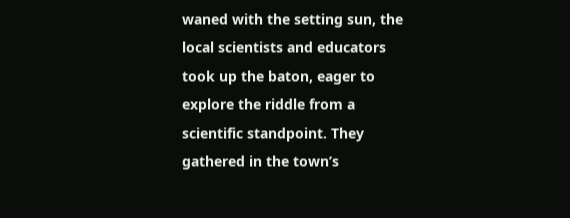waned with the setting sun, the local scientists and educators took up the baton, eager to explore the riddle from a scientific standpoint. They gathered in the town’s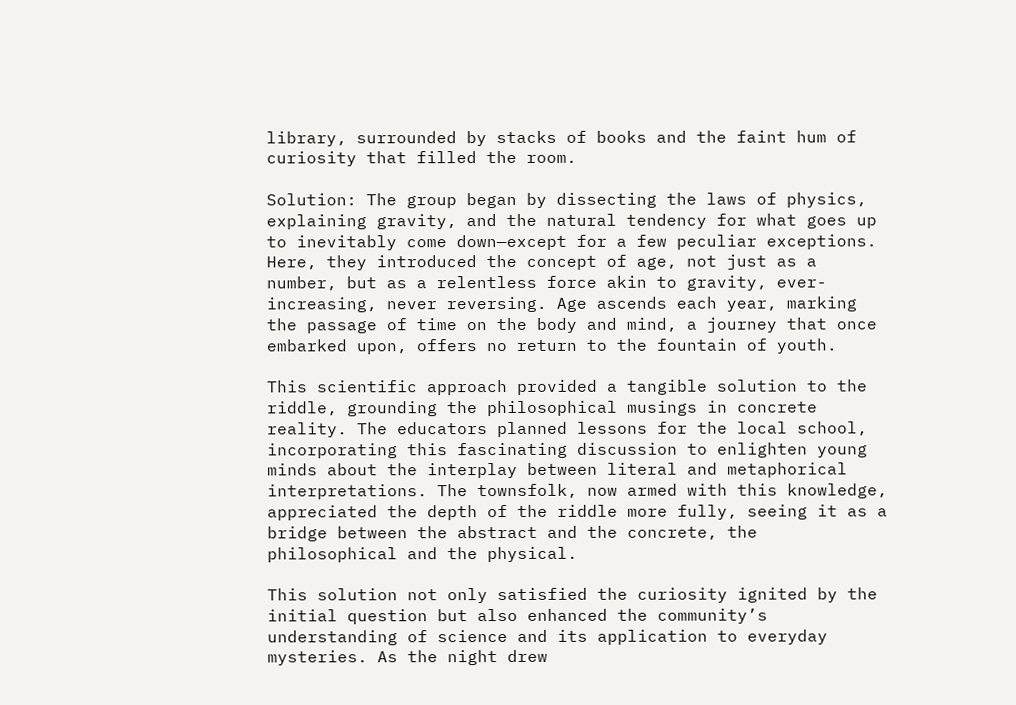library, surrounded by stacks of books and the faint hum of curiosity that filled the room.

Solution: The group began by dissecting the laws of physics, explaining gravity, and the natural tendency for what goes up to inevitably come down—except for a few peculiar exceptions. Here, they introduced the concept of age, not just as a number, but as a relentless force akin to gravity, ever-increasing, never reversing. Age ascends each year, marking the passage of time on the body and mind, a journey that once embarked upon, offers no return to the fountain of youth.

This scientific approach provided a tangible solution to the riddle, grounding the philosophical musings in concrete reality. The educators planned lessons for the local school, incorporating this fascinating discussion to enlighten young minds about the interplay between literal and metaphorical interpretations. The townsfolk, now armed with this knowledge, appreciated the depth of the riddle more fully, seeing it as a bridge between the abstract and the concrete, the philosophical and the physical.

This solution not only satisfied the curiosity ignited by the initial question but also enhanced the community’s understanding of science and its application to everyday mysteries. As the night drew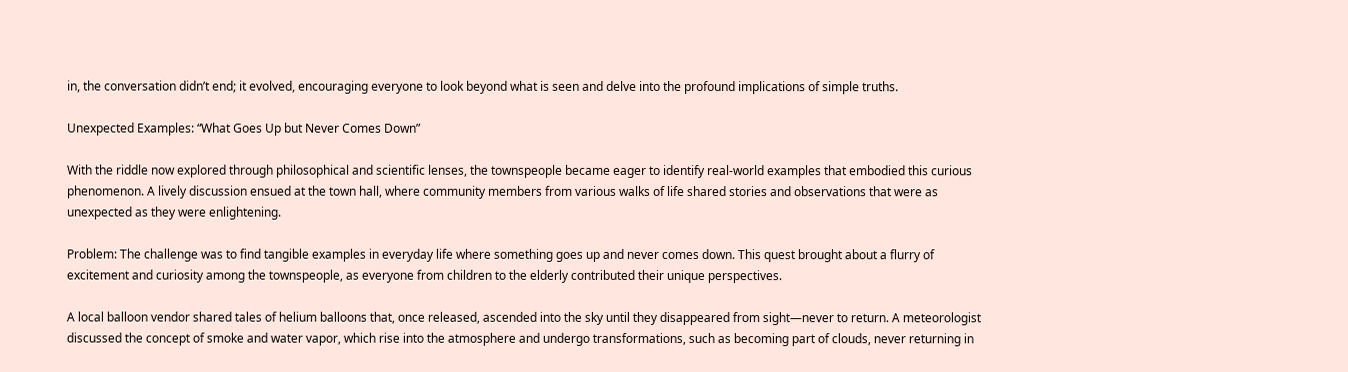in, the conversation didn’t end; it evolved, encouraging everyone to look beyond what is seen and delve into the profound implications of simple truths.

Unexpected Examples: “What Goes Up but Never Comes Down”

With the riddle now explored through philosophical and scientific lenses, the townspeople became eager to identify real-world examples that embodied this curious phenomenon. A lively discussion ensued at the town hall, where community members from various walks of life shared stories and observations that were as unexpected as they were enlightening.

Problem: The challenge was to find tangible examples in everyday life where something goes up and never comes down. This quest brought about a flurry of excitement and curiosity among the townspeople, as everyone from children to the elderly contributed their unique perspectives.

A local balloon vendor shared tales of helium balloons that, once released, ascended into the sky until they disappeared from sight—never to return. A meteorologist discussed the concept of smoke and water vapor, which rise into the atmosphere and undergo transformations, such as becoming part of clouds, never returning in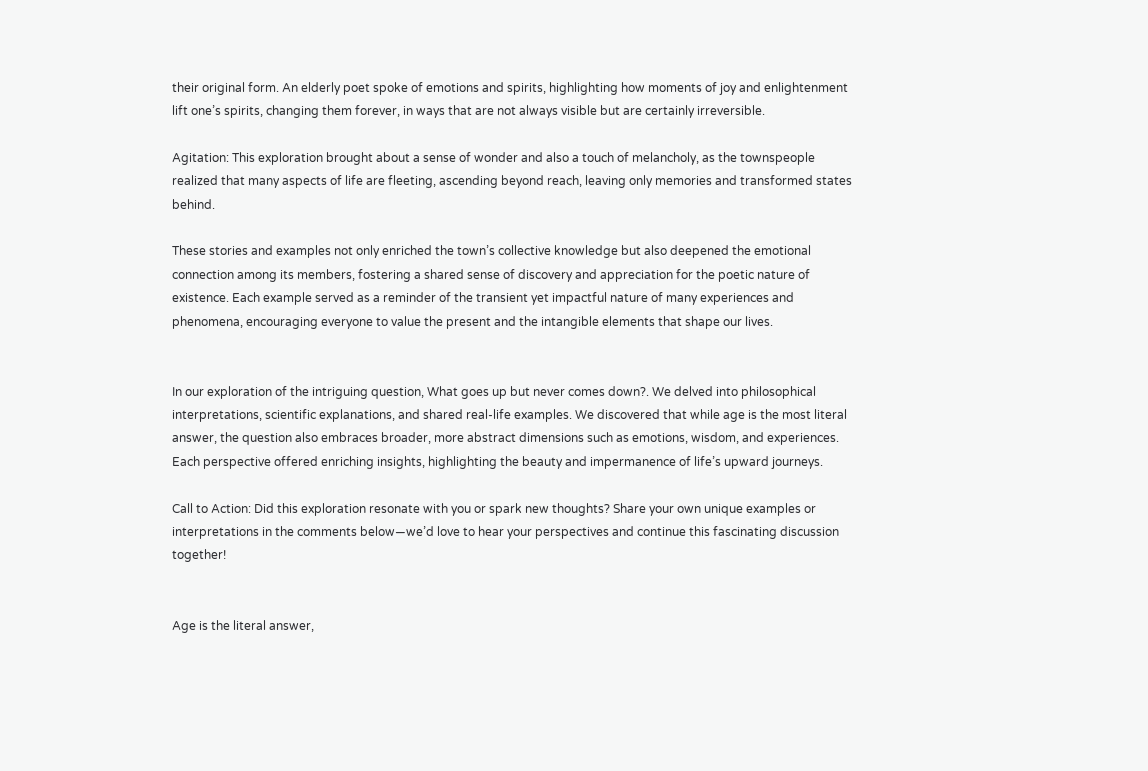their original form. An elderly poet spoke of emotions and spirits, highlighting how moments of joy and enlightenment lift one’s spirits, changing them forever, in ways that are not always visible but are certainly irreversible.

Agitation: This exploration brought about a sense of wonder and also a touch of melancholy, as the townspeople realized that many aspects of life are fleeting, ascending beyond reach, leaving only memories and transformed states behind.

These stories and examples not only enriched the town’s collective knowledge but also deepened the emotional connection among its members, fostering a shared sense of discovery and appreciation for the poetic nature of existence. Each example served as a reminder of the transient yet impactful nature of many experiences and phenomena, encouraging everyone to value the present and the intangible elements that shape our lives.


In our exploration of the intriguing question, What goes up but never comes down?. We delved into philosophical interpretations, scientific explanations, and shared real-life examples. We discovered that while age is the most literal answer, the question also embraces broader, more abstract dimensions such as emotions, wisdom, and experiences. Each perspective offered enriching insights, highlighting the beauty and impermanence of life’s upward journeys.

Call to Action: Did this exploration resonate with you or spark new thoughts? Share your own unique examples or interpretations in the comments below—we’d love to hear your perspectives and continue this fascinating discussion together!


Age is the literal answer,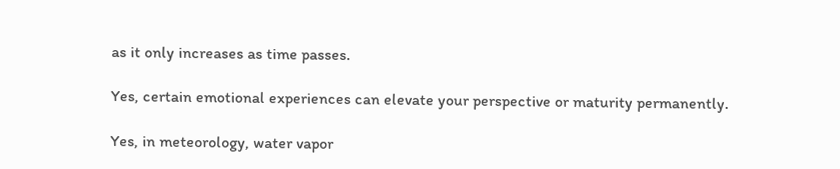as it only increases as time passes.

Yes, certain emotional experiences can elevate your perspective or maturity permanently.

Yes, in meteorology, water vapor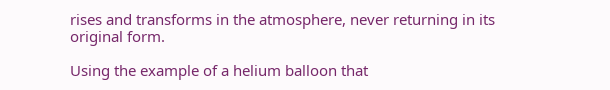rises and transforms in the atmosphere, never returning in its original form.

Using the example of a helium balloon that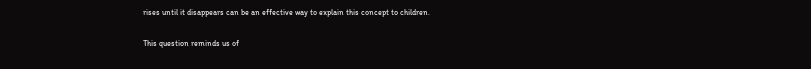rises until it disappears can be an effective way to explain this concept to children.

This question reminds us of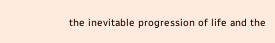the inevitable progression of life and the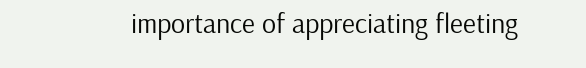importance of appreciating fleeting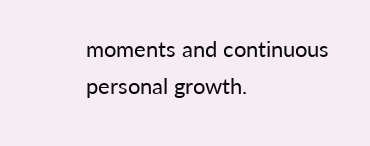moments and continuous personal growth.